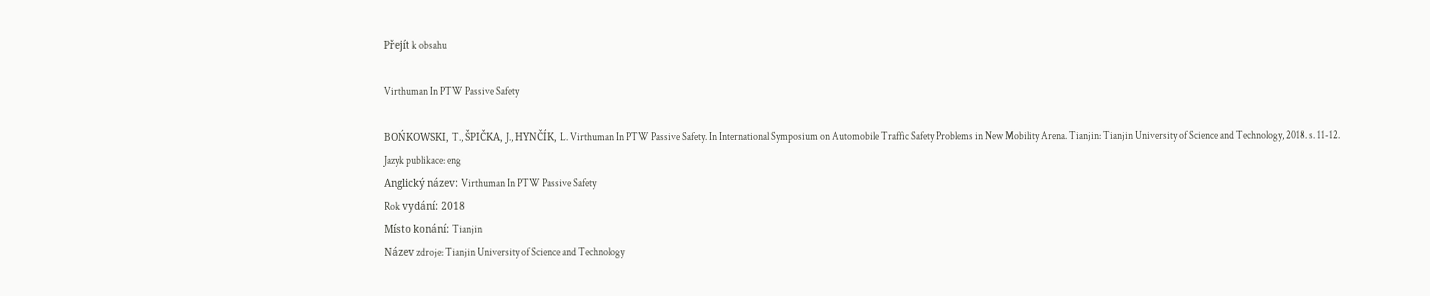Přejít k obsahu

Virthuman In PTW Passive Safety

BOŃKOWSKI, T., ŠPIČKA, J., HYNČÍK, L. Virthuman In PTW Passive Safety. In International Symposium on Automobile Traffic Safety Problems in New Mobility Arena. Tianjin: Tianjin University of Science and Technology, 2018. s. 11-12.
Jazyk publikace: eng
Anglický název: Virthuman In PTW Passive Safety
Rok vydání: 2018
Místo konání: Tianjin
Název zdroje: Tianjin University of Science and Technology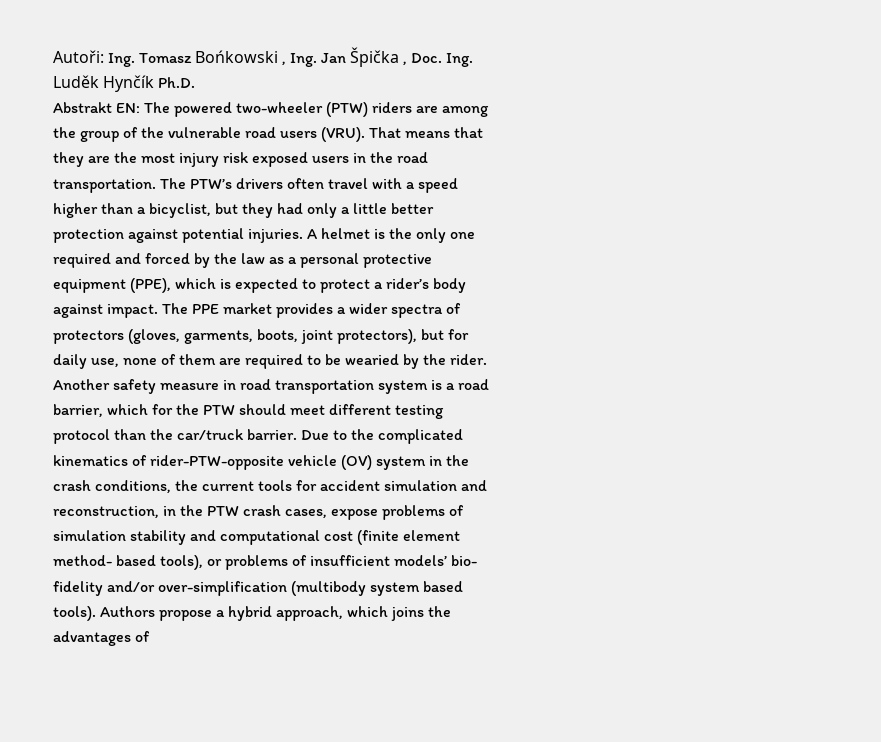Autoři: Ing. Tomasz Bońkowski , Ing. Jan Špička , Doc. Ing. Luděk Hynčík Ph.D.
Abstrakt EN: The powered two-wheeler (PTW) riders are among the group of the vulnerable road users (VRU). That means that they are the most injury risk exposed users in the road transportation. The PTW’s drivers often travel with a speed higher than a bicyclist, but they had only a little better protection against potential injuries. A helmet is the only one required and forced by the law as a personal protective equipment (PPE), which is expected to protect a rider’s body against impact. The PPE market provides a wider spectra of protectors (gloves, garments, boots, joint protectors), but for daily use, none of them are required to be wearied by the rider. Another safety measure in road transportation system is a road barrier, which for the PTW should meet different testing protocol than the car/truck barrier. Due to the complicated kinematics of rider-PTW-opposite vehicle (OV) system in the crash conditions, the current tools for accident simulation and reconstruction, in the PTW crash cases, expose problems of simulation stability and computational cost (finite element method- based tools), or problems of insufficient models’ bio-fidelity and/or over-simplification (multibody system based tools). Authors propose a hybrid approach, which joins the advantages of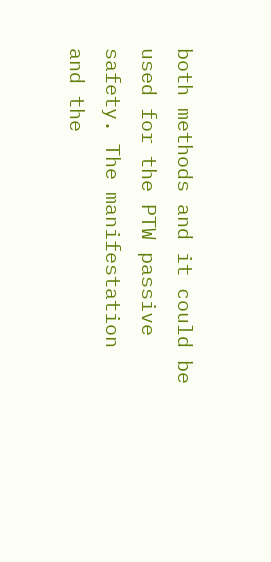both methods and it could be used for the PTW passive safety. The manifestation and the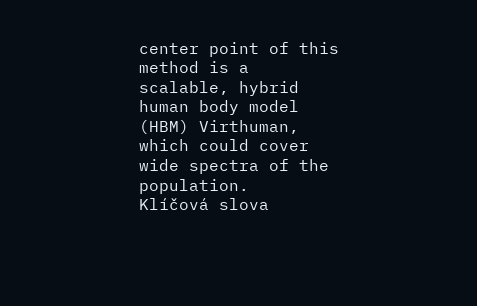center point of this method is a scalable, hybrid human body model (HBM) Virthuman, which could cover wide spectra of the population.
Klíčová slova